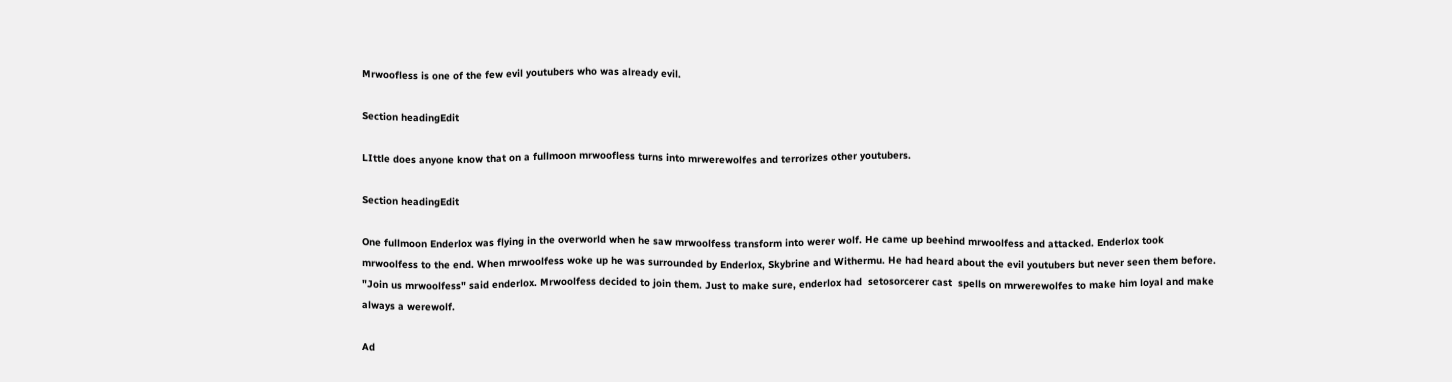Mrwoofless is one of the few evil youtubers who was already evil.

Section headingEdit

LIttle does anyone know that on a fullmoon mrwoofless turns into mrwerewolfes and terrorizes other youtubers.

Section headingEdit

One fullmoon Enderlox was flying in the overworld when he saw mrwoolfess transform into werer wolf. He came up beehind mrwoolfess and attacked. Enderlox took mrwoolfess to the end. When mrwoolfess woke up he was surrounded by Enderlox, Skybrine and Withermu. He had heard about the evil youtubers but never seen them before. "Join us mrwoolfess" said enderlox. Mrwoolfess decided to join them. Just to make sure, enderlox had  setosorcerer cast  spells on mrwerewolfes to make him loyal and make always a werewolf.

Ad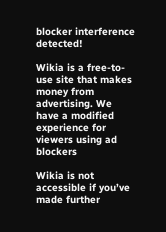blocker interference detected!

Wikia is a free-to-use site that makes money from advertising. We have a modified experience for viewers using ad blockers

Wikia is not accessible if you’ve made further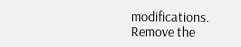modifications. Remove the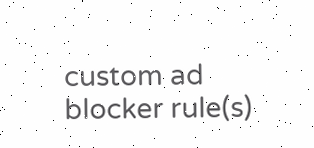custom ad blocker rule(s)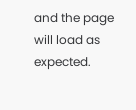and the page will load as expected.